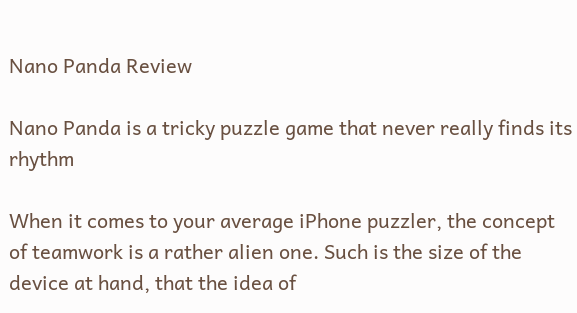Nano Panda Review

Nano Panda is a tricky puzzle game that never really finds its rhythm

When it comes to your average iPhone puzzler, the concept of teamwork is a rather alien one. Such is the size of the device at hand, that the idea of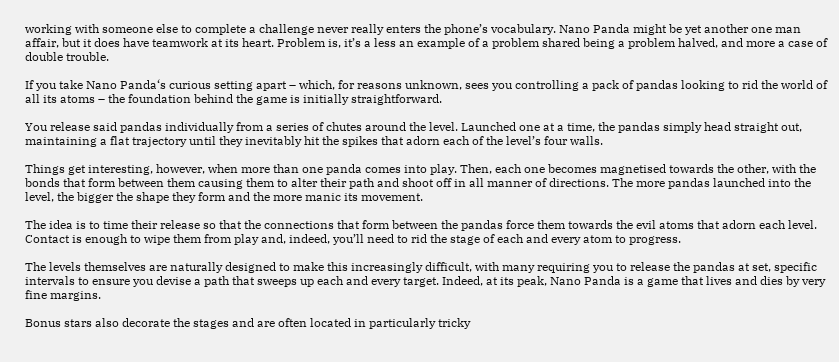working with someone else to complete a challenge never really enters the phone’s vocabulary. Nano Panda might be yet another one man affair, but it does have teamwork at its heart. Problem is, it’s a less an example of a problem shared being a problem halved, and more a case of double trouble.

If you take Nano Panda‘s curious setting apart – which, for reasons unknown, sees you controlling a pack of pandas looking to rid the world of all its atoms – the foundation behind the game is initially straightforward.

You release said pandas individually from a series of chutes around the level. Launched one at a time, the pandas simply head straight out, maintaining a flat trajectory until they inevitably hit the spikes that adorn each of the level’s four walls.

Things get interesting, however, when more than one panda comes into play. Then, each one becomes magnetised towards the other, with the bonds that form between them causing them to alter their path and shoot off in all manner of directions. The more pandas launched into the level, the bigger the shape they form and the more manic its movement.

The idea is to time their release so that the connections that form between the pandas force them towards the evil atoms that adorn each level. Contact is enough to wipe them from play and, indeed, you’ll need to rid the stage of each and every atom to progress.

The levels themselves are naturally designed to make this increasingly difficult, with many requiring you to release the pandas at set, specific intervals to ensure you devise a path that sweeps up each and every target. Indeed, at its peak, Nano Panda is a game that lives and dies by very fine margins.

Bonus stars also decorate the stages and are often located in particularly tricky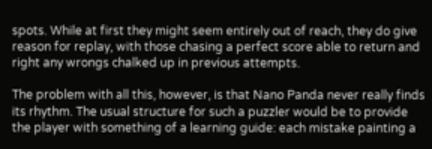spots. While at first they might seem entirely out of reach, they do give reason for replay, with those chasing a perfect score able to return and right any wrongs chalked up in previous attempts.

The problem with all this, however, is that Nano Panda never really finds its rhythm. The usual structure for such a puzzler would be to provide the player with something of a learning guide: each mistake painting a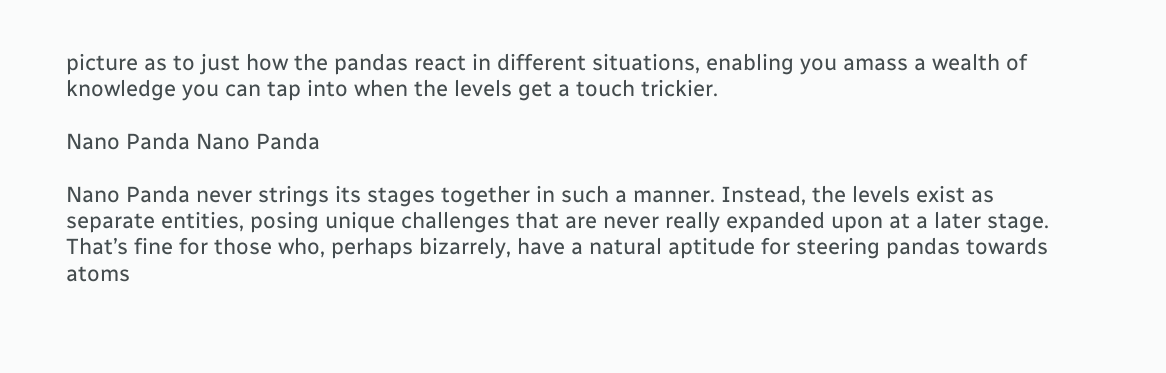picture as to just how the pandas react in different situations, enabling you amass a wealth of knowledge you can tap into when the levels get a touch trickier.

Nano Panda Nano Panda

Nano Panda never strings its stages together in such a manner. Instead, the levels exist as separate entities, posing unique challenges that are never really expanded upon at a later stage. That’s fine for those who, perhaps bizarrely, have a natural aptitude for steering pandas towards atoms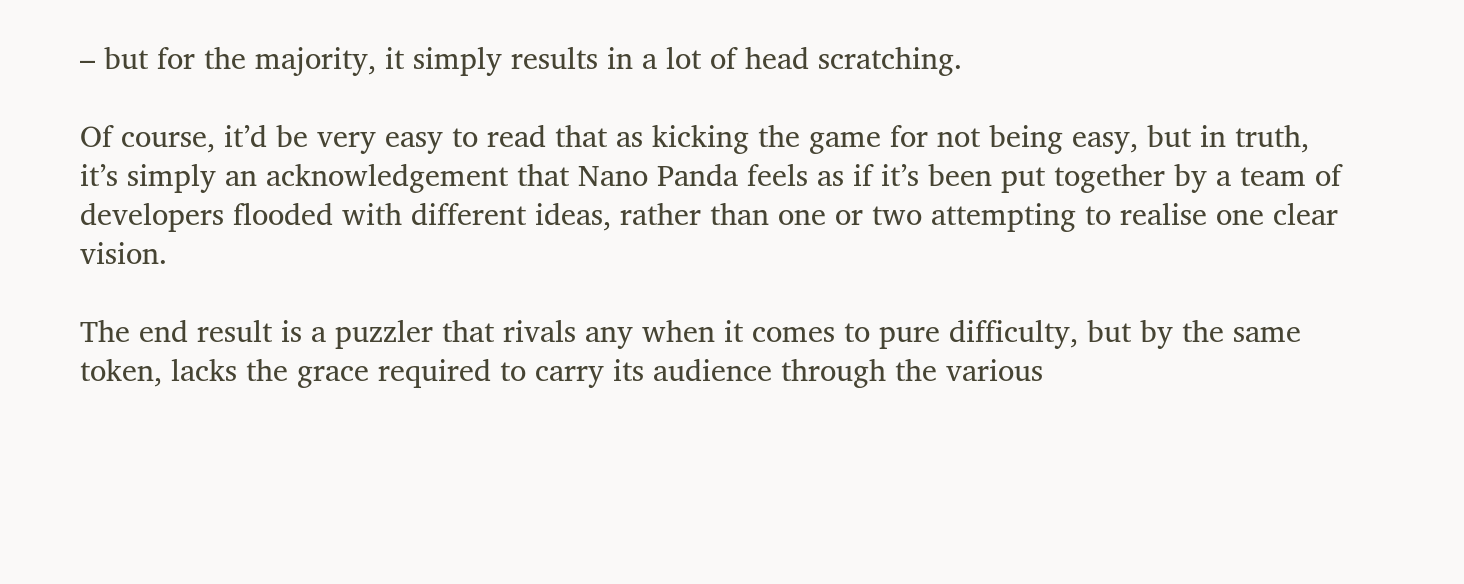– but for the majority, it simply results in a lot of head scratching.

Of course, it’d be very easy to read that as kicking the game for not being easy, but in truth, it’s simply an acknowledgement that Nano Panda feels as if it’s been put together by a team of developers flooded with different ideas, rather than one or two attempting to realise one clear vision.

The end result is a puzzler that rivals any when it comes to pure difficulty, but by the same token, lacks the grace required to carry its audience through the various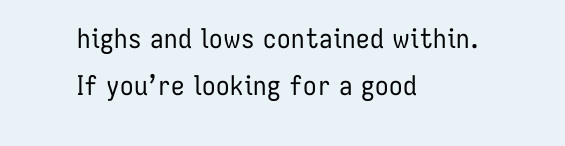highs and lows contained within. If you’re looking for a good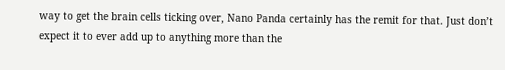way to get the brain cells ticking over, Nano Panda certainly has the remit for that. Just don’t expect it to ever add up to anything more than the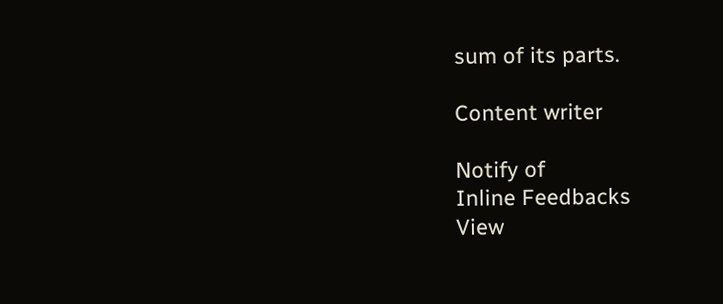sum of its parts.

Content writer

Notify of
Inline Feedbacks
View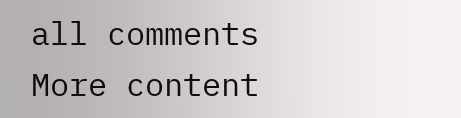all comments
More content